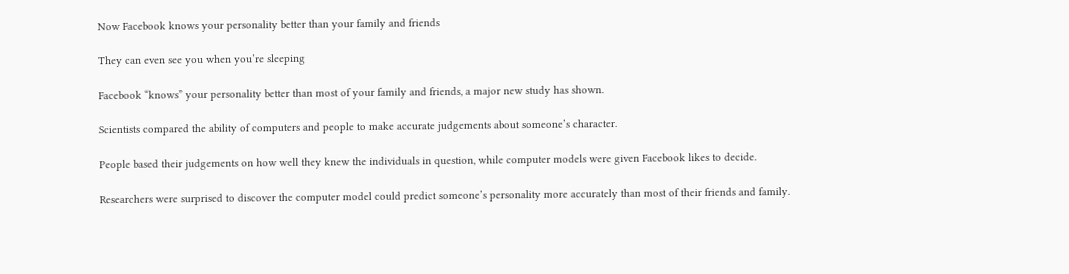Now Facebook knows your personality better than your family and friends

They can even see you when you’re sleeping

Facebook “knows” your personality better than most of your family and friends, a major new study has shown.

Scientists compared the ability of computers and people to make accurate judgements about someone’s character.

People based their judgements on how well they knew the individuals in question, while computer models were given Facebook likes to decide.

Researchers were surprised to discover the computer model could predict someone’s personality more accurately than most of their friends and family.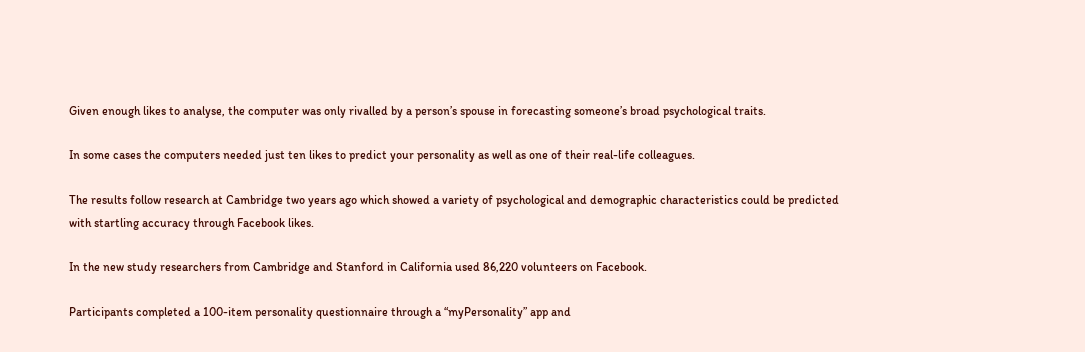Given enough likes to analyse, the computer was only rivalled by a person’s spouse in forecasting someone’s broad psychological traits.

In some cases the computers needed just ten likes to predict your personality as well as one of their real-life colleagues.

The results follow research at Cambridge two years ago which showed a variety of psychological and demographic characteristics could be predicted with startling accuracy through Facebook likes.

In the new study researchers from Cambridge and Stanford in California used 86,220 volunteers on Facebook.

Participants completed a 100-item personality questionnaire through a “myPersonality” app and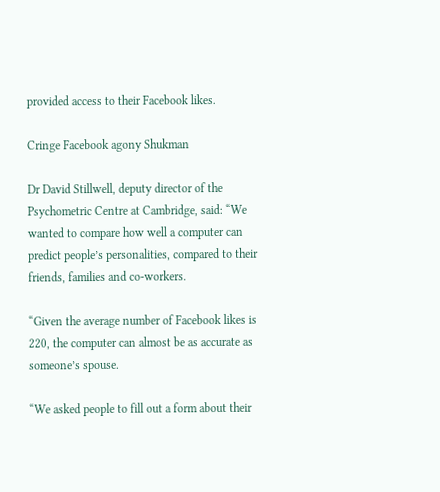provided access to their Facebook likes.

Cringe Facebook agony Shukman

Dr David Stillwell, deputy director of the Psychometric Centre at Cambridge, said: “We wanted to compare how well a computer can predict people’s personalities, compared to their friends, families and co-workers.

“Given the average number of Facebook likes is 220, the computer can almost be as accurate as someone’s spouse.

“We asked people to fill out a form about their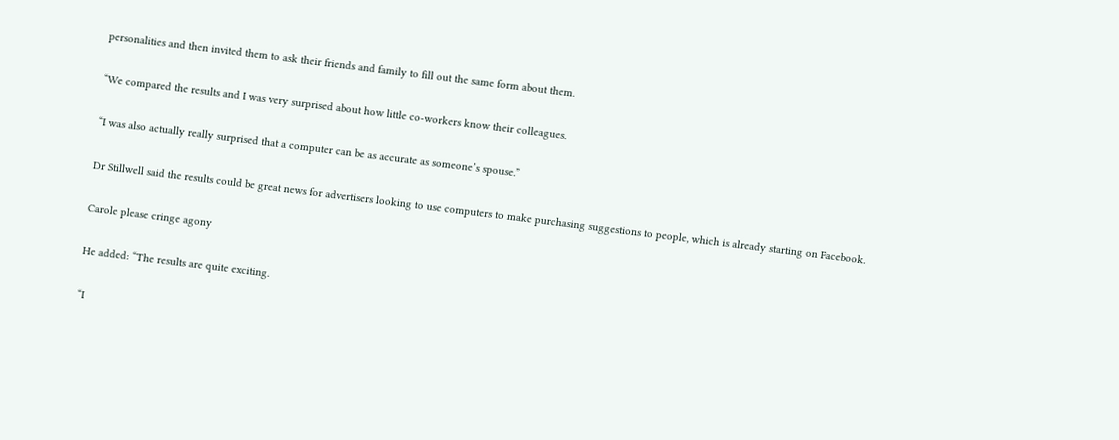personalities and then invited them to ask their friends and family to fill out the same form about them.

“We compared the results and I was very surprised about how little co-workers know their colleagues.

“I was also actually really surprised that a computer can be as accurate as someone’s spouse.”

Dr Stillwell said the results could be great news for advertisers looking to use computers to make purchasing suggestions to people, which is already starting on Facebook.

Carole please cringe agony

He added: “The results are quite exciting.

“I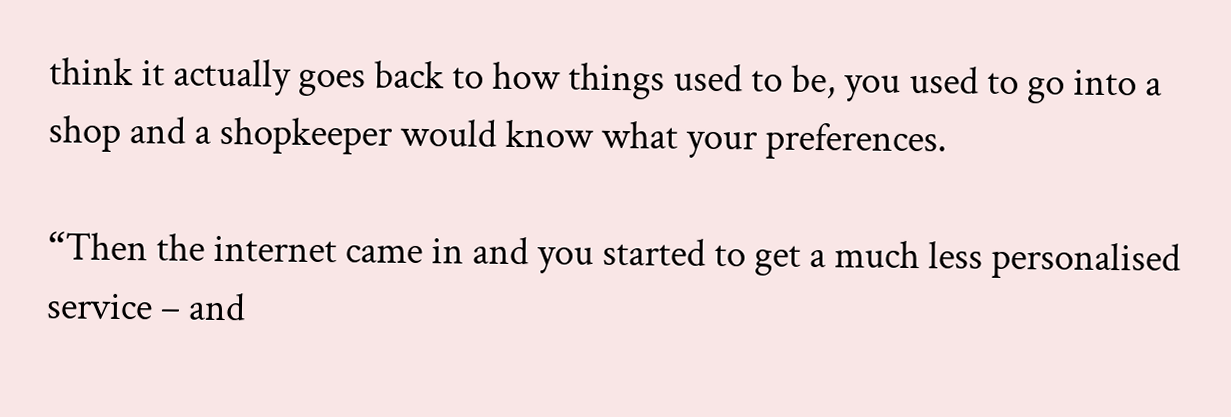think it actually goes back to how things used to be, you used to go into a shop and a shopkeeper would know what your preferences.

“Then the internet came in and you started to get a much less personalised service – and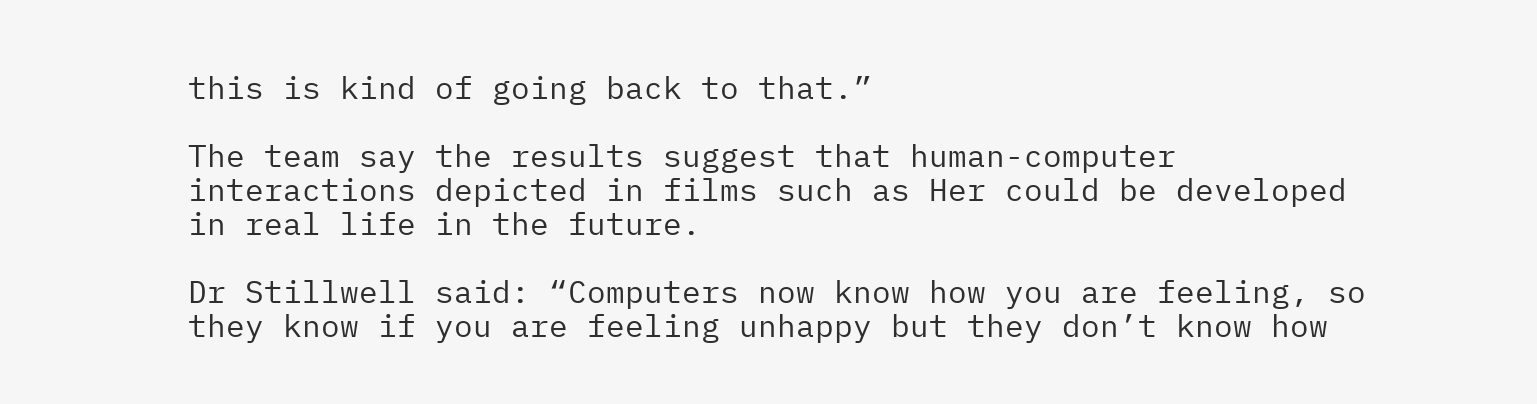this is kind of going back to that.”

The team say the results suggest that human-computer interactions depicted in films such as Her could be developed in real life in the future.

Dr Stillwell said: “Computers now know how you are feeling, so they know if you are feeling unhappy but they don’t know how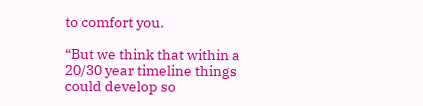to comfort you.

“But we think that within a 20/30 year timeline things could develop so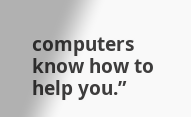computers know how to help you.”